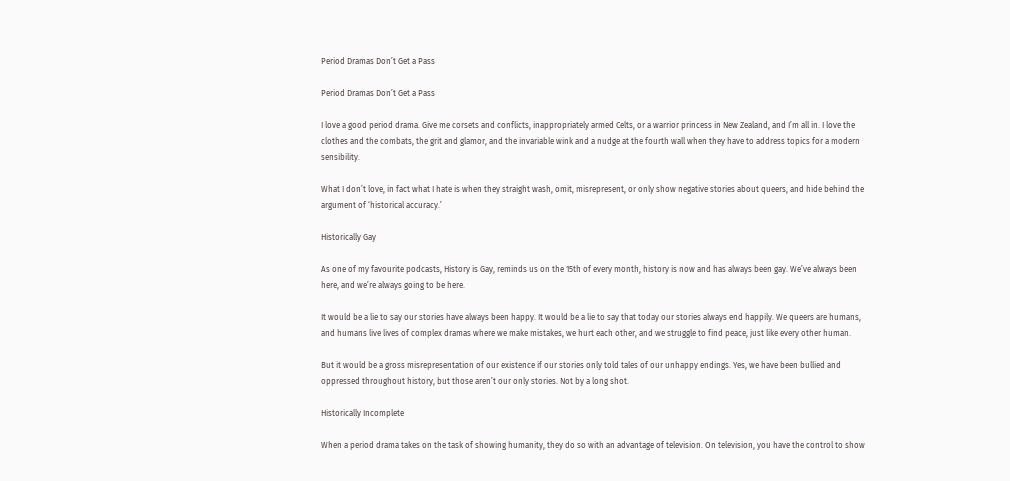Period Dramas Don’t Get a Pass

Period Dramas Don’t Get a Pass

I love a good period drama. Give me corsets and conflicts, inappropriately armed Celts, or a warrior princess in New Zealand, and I’m all in. I love the clothes and the combats, the grit and glamor, and the invariable wink and a nudge at the fourth wall when they have to address topics for a modern sensibility.

What I don’t love, in fact what I hate is when they straight wash, omit, misrepresent, or only show negative stories about queers, and hide behind the argument of ‘historical accuracy.’

Historically Gay

As one of my favourite podcasts, History is Gay, reminds us on the 15th of every month, history is now and has always been gay. We’ve always been here, and we’re always going to be here.

It would be a lie to say our stories have always been happy. It would be a lie to say that today our stories always end happily. We queers are humans, and humans live lives of complex dramas where we make mistakes, we hurt each other, and we struggle to find peace, just like every other human.

But it would be a gross misrepresentation of our existence if our stories only told tales of our unhappy endings. Yes, we have been bullied and oppressed throughout history, but those aren’t our only stories. Not by a long shot.

Historically Incomplete

When a period drama takes on the task of showing humanity, they do so with an advantage of television. On television, you have the control to show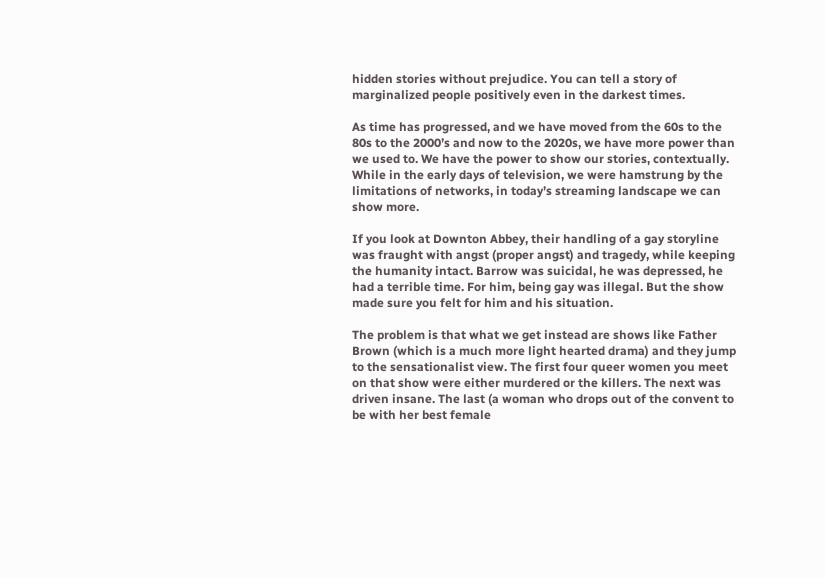hidden stories without prejudice. You can tell a story of marginalized people positively even in the darkest times.

As time has progressed, and we have moved from the 60s to the 80s to the 2000’s and now to the 2020s, we have more power than we used to. We have the power to show our stories, contextually. While in the early days of television, we were hamstrung by the limitations of networks, in today’s streaming landscape we can show more.

If you look at Downton Abbey, their handling of a gay storyline was fraught with angst (proper angst) and tragedy, while keeping the humanity intact. Barrow was suicidal, he was depressed, he had a terrible time. For him, being gay was illegal. But the show made sure you felt for him and his situation.

The problem is that what we get instead are shows like Father Brown (which is a much more light hearted drama) and they jump to the sensationalist view. The first four queer women you meet on that show were either murdered or the killers. The next was driven insane. The last (a woman who drops out of the convent to be with her best female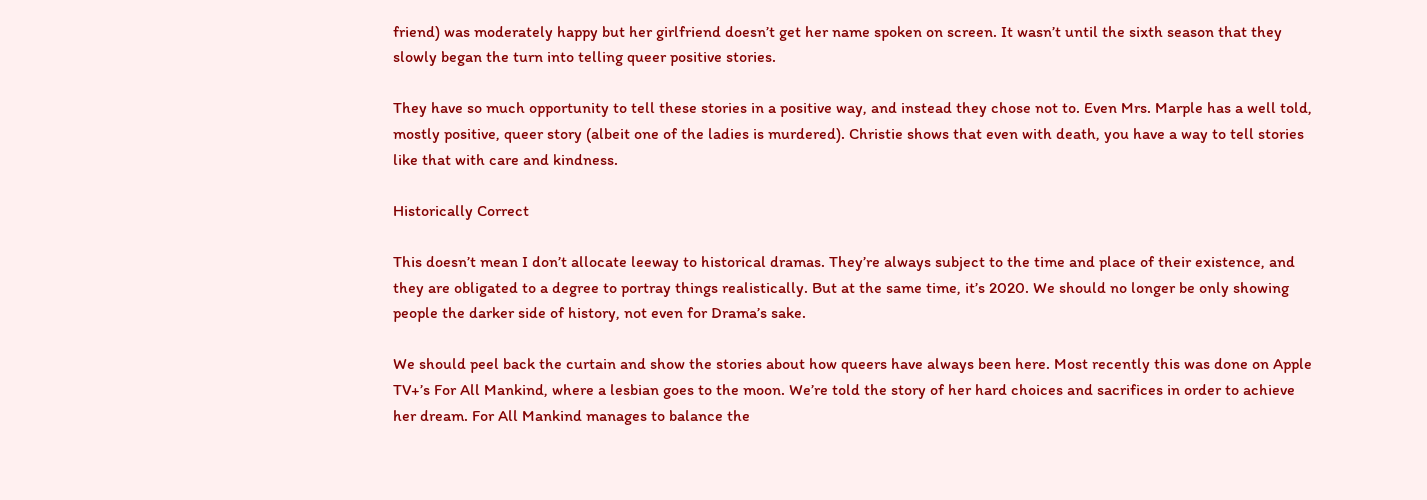friend) was moderately happy but her girlfriend doesn’t get her name spoken on screen. It wasn’t until the sixth season that they slowly began the turn into telling queer positive stories.

They have so much opportunity to tell these stories in a positive way, and instead they chose not to. Even Mrs. Marple has a well told, mostly positive, queer story (albeit one of the ladies is murdered). Christie shows that even with death, you have a way to tell stories like that with care and kindness.

Historically Correct

This doesn’t mean I don’t allocate leeway to historical dramas. They’re always subject to the time and place of their existence, and they are obligated to a degree to portray things realistically. But at the same time, it’s 2020. We should no longer be only showing people the darker side of history, not even for Drama’s sake.

We should peel back the curtain and show the stories about how queers have always been here. Most recently this was done on Apple TV+’s For All Mankind, where a lesbian goes to the moon. We’re told the story of her hard choices and sacrifices in order to achieve her dream. For All Mankind manages to balance the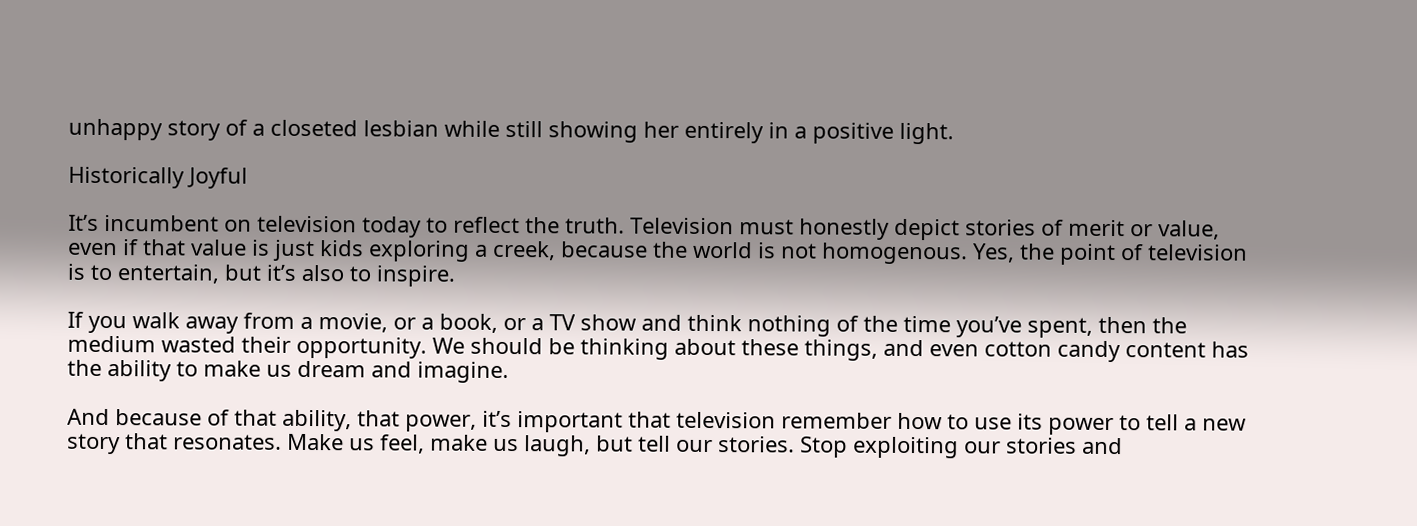unhappy story of a closeted lesbian while still showing her entirely in a positive light.

Historically Joyful

It’s incumbent on television today to reflect the truth. Television must honestly depict stories of merit or value, even if that value is just kids exploring a creek, because the world is not homogenous. Yes, the point of television is to entertain, but it’s also to inspire.

If you walk away from a movie, or a book, or a TV show and think nothing of the time you’ve spent, then the medium wasted their opportunity. We should be thinking about these things, and even cotton candy content has the ability to make us dream and imagine.

And because of that ability, that power, it’s important that television remember how to use its power to tell a new story that resonates. Make us feel, make us laugh, but tell our stories. Stop exploiting our stories and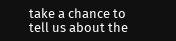take a chance to tell us about the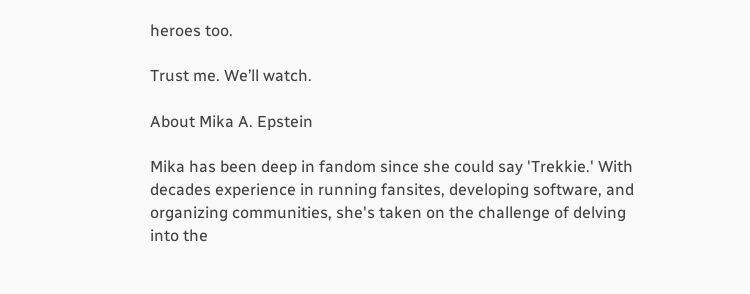heroes too.

Trust me. We’ll watch.

About Mika A. Epstein

Mika has been deep in fandom since she could say 'Trekkie.' With decades experience in running fansites, developing software, and organizing communities, she's taken on the challenge of delving into the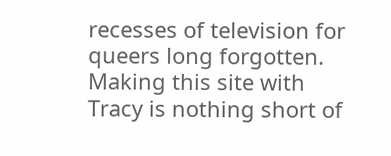recesses of television for queers long forgotten. Making this site with Tracy is nothing short of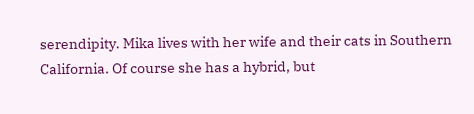serendipity. Mika lives with her wife and their cats in Southern California. Of course she has a hybrid, but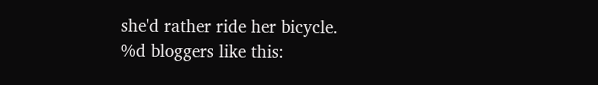she'd rather ride her bicycle.
%d bloggers like this: